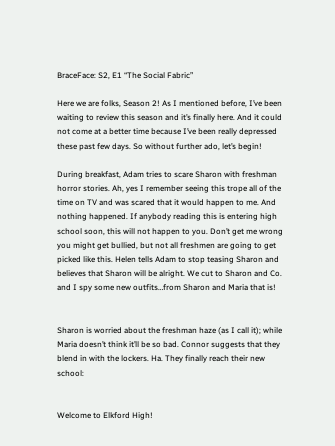BraceFace: S2, E1 “The Social Fabric”

Here we are folks, Season 2! As I mentioned before, I’ve been waiting to review this season and it’s finally here. And it could not come at a better time because I’ve been really depressed these past few days. So without further ado, let’s begin!

During breakfast, Adam tries to scare Sharon with freshman horror stories. Ah, yes I remember seeing this trope all of the time on TV and was scared that it would happen to me. And nothing happened. If anybody reading this is entering high school soon, this will not happen to you. Don’t get me wrong you might get bullied, but not all freshmen are going to get picked like this. Helen tells Adam to stop teasing Sharon and believes that Sharon will be alright. We cut to Sharon and Co. and I spy some new outfits…from Sharon and Maria that is!


Sharon is worried about the freshman haze (as I call it); while Maria doesn’t think it’ll be so bad. Connor suggests that they blend in with the lockers. Ha. They finally reach their new school:


Welcome to Elkford High!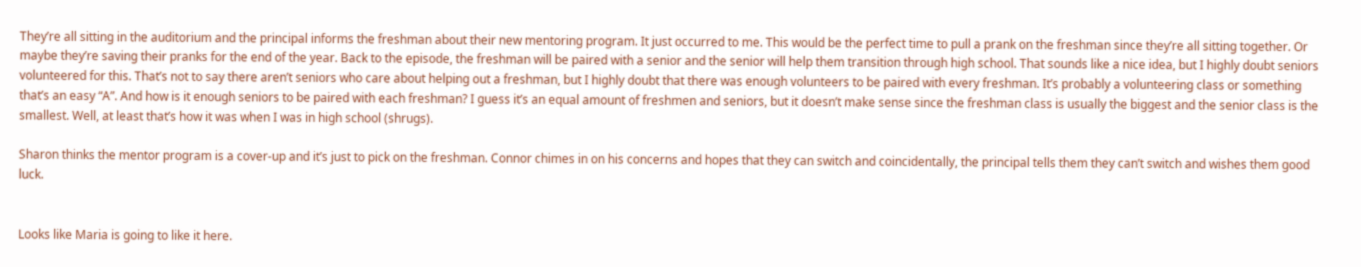They’re all sitting in the auditorium and the principal informs the freshman about their new mentoring program. It just occurred to me. This would be the perfect time to pull a prank on the freshman since they’re all sitting together. Or maybe they’re saving their pranks for the end of the year. Back to the episode, the freshman will be paired with a senior and the senior will help them transition through high school. That sounds like a nice idea, but I highly doubt seniors volunteered for this. That’s not to say there aren’t seniors who care about helping out a freshman, but I highly doubt that there was enough volunteers to be paired with every freshman. It’s probably a volunteering class or something that’s an easy “A”. And how is it enough seniors to be paired with each freshman? I guess it’s an equal amount of freshmen and seniors, but it doesn’t make sense since the freshman class is usually the biggest and the senior class is the smallest. Well, at least that’s how it was when I was in high school (shrugs).

Sharon thinks the mentor program is a cover-up and it’s just to pick on the freshman. Connor chimes in on his concerns and hopes that they can switch and coincidentally, the principal tells them they can’t switch and wishes them good luck.


Looks like Maria is going to like it here.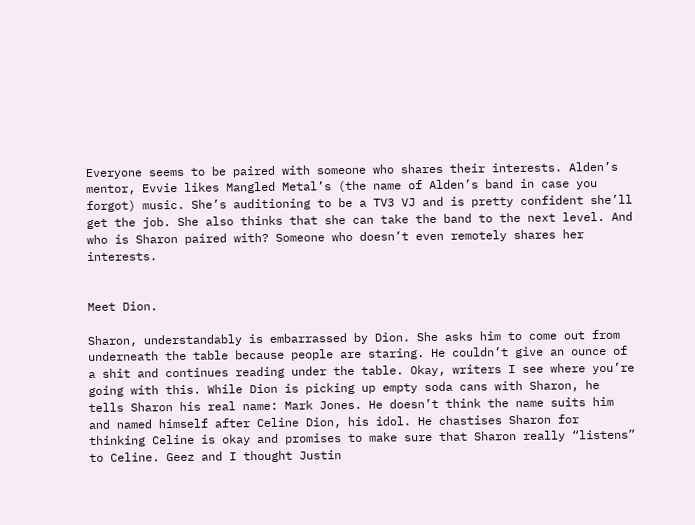Everyone seems to be paired with someone who shares their interests. Alden’s mentor, Evvie likes Mangled Metal’s (the name of Alden’s band in case you forgot) music. She’s auditioning to be a TV3 VJ and is pretty confident she’ll get the job. She also thinks that she can take the band to the next level. And who is Sharon paired with? Someone who doesn’t even remotely shares her interests.


Meet Dion.

Sharon, understandably is embarrassed by Dion. She asks him to come out from underneath the table because people are staring. He couldn’t give an ounce of a shit and continues reading under the table. Okay, writers I see where you’re going with this. While Dion is picking up empty soda cans with Sharon, he tells Sharon his real name: Mark Jones. He doesn’t think the name suits him and named himself after Celine Dion, his idol. He chastises Sharon for thinking Celine is okay and promises to make sure that Sharon really “listens” to Celine. Geez and I thought Justin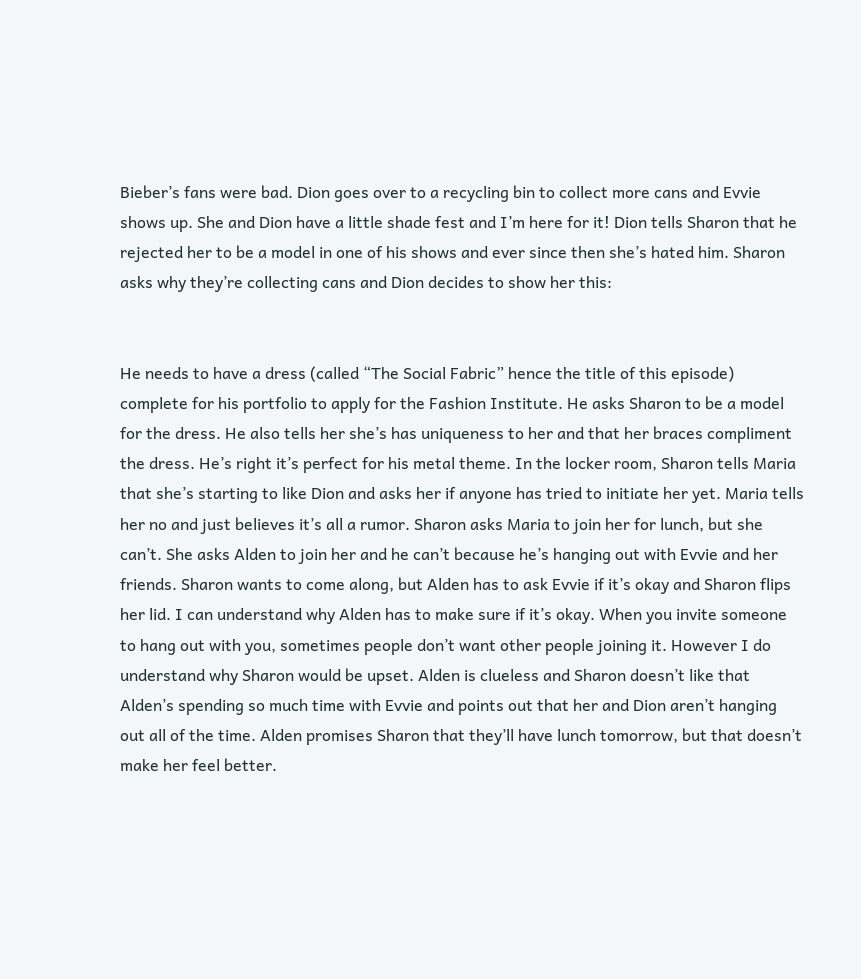Bieber’s fans were bad. Dion goes over to a recycling bin to collect more cans and Evvie shows up. She and Dion have a little shade fest and I’m here for it! Dion tells Sharon that he rejected her to be a model in one of his shows and ever since then she’s hated him. Sharon asks why they’re collecting cans and Dion decides to show her this:


He needs to have a dress (called “The Social Fabric” hence the title of this episode) complete for his portfolio to apply for the Fashion Institute. He asks Sharon to be a model for the dress. He also tells her she’s has uniqueness to her and that her braces compliment the dress. He’s right it’s perfect for his metal theme. In the locker room, Sharon tells Maria that she’s starting to like Dion and asks her if anyone has tried to initiate her yet. Maria tells her no and just believes it’s all a rumor. Sharon asks Maria to join her for lunch, but she can’t. She asks Alden to join her and he can’t because he’s hanging out with Evvie and her friends. Sharon wants to come along, but Alden has to ask Evvie if it’s okay and Sharon flips her lid. I can understand why Alden has to make sure if it’s okay. When you invite someone to hang out with you, sometimes people don’t want other people joining it. However I do understand why Sharon would be upset. Alden is clueless and Sharon doesn’t like that Alden’s spending so much time with Evvie and points out that her and Dion aren’t hanging out all of the time. Alden promises Sharon that they’ll have lunch tomorrow, but that doesn’t make her feel better.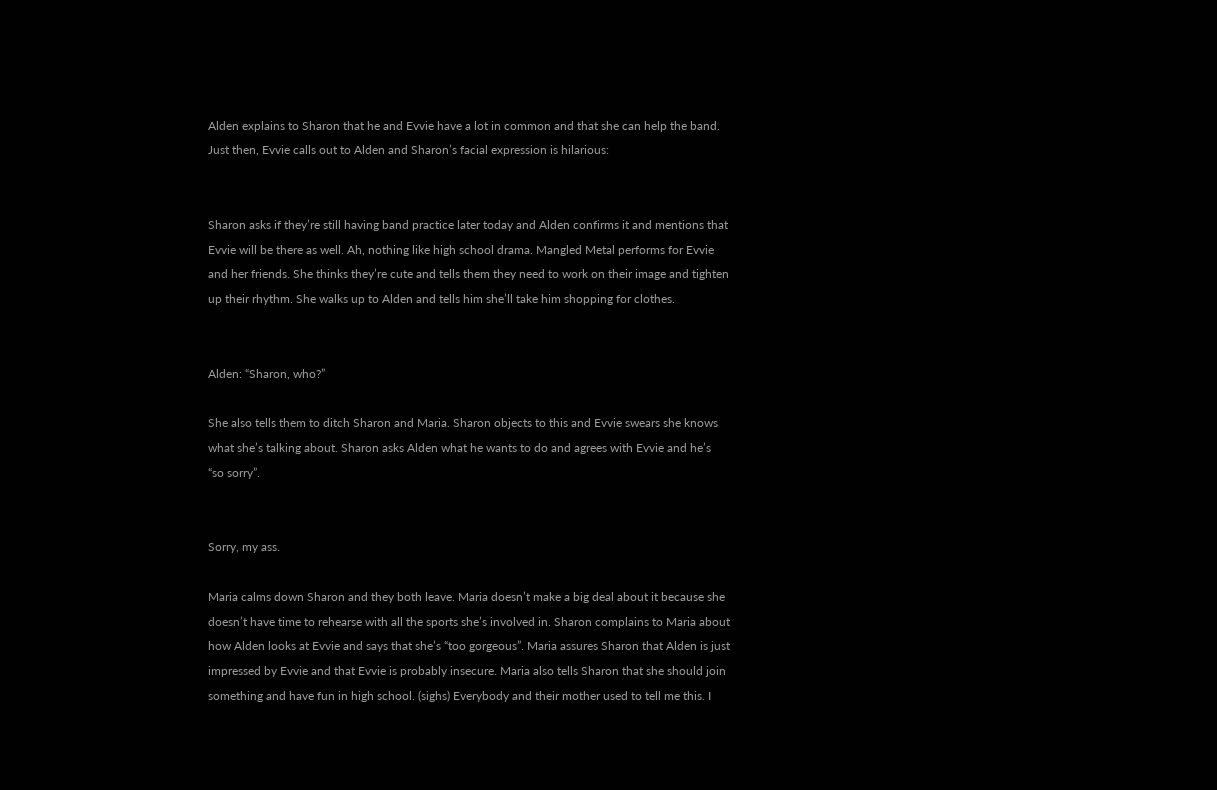Alden explains to Sharon that he and Evvie have a lot in common and that she can help the band. Just then, Evvie calls out to Alden and Sharon’s facial expression is hilarious:


Sharon asks if they’re still having band practice later today and Alden confirms it and mentions that Evvie will be there as well. Ah, nothing like high school drama. Mangled Metal performs for Evvie and her friends. She thinks they’re cute and tells them they need to work on their image and tighten up their rhythm. She walks up to Alden and tells him she’ll take him shopping for clothes.


Alden: “Sharon, who?”

She also tells them to ditch Sharon and Maria. Sharon objects to this and Evvie swears she knows what she’s talking about. Sharon asks Alden what he wants to do and agrees with Evvie and he’s  “so sorry”.


Sorry, my ass.

Maria calms down Sharon and they both leave. Maria doesn’t make a big deal about it because she doesn’t have time to rehearse with all the sports she’s involved in. Sharon complains to Maria about how Alden looks at Evvie and says that she’s “too gorgeous”. Maria assures Sharon that Alden is just impressed by Evvie and that Evvie is probably insecure. Maria also tells Sharon that she should join something and have fun in high school. (sighs) Everybody and their mother used to tell me this. I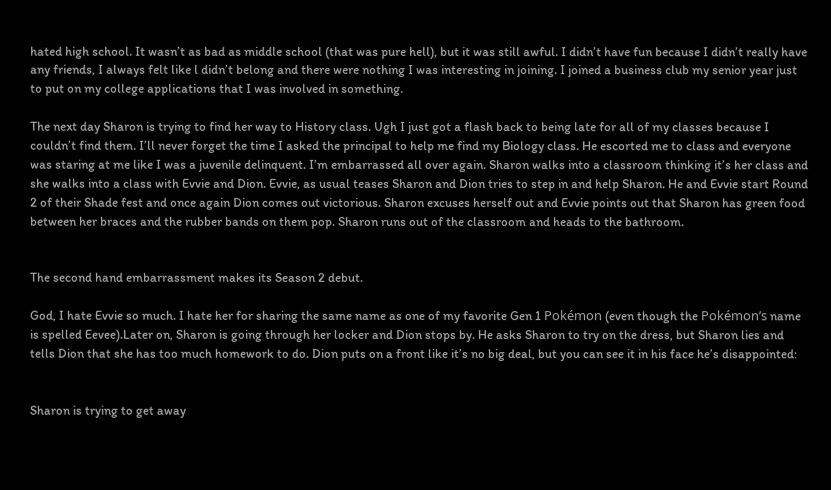hated high school. It wasn’t as bad as middle school (that was pure hell), but it was still awful. I didn’t have fun because I didn’t really have any friends, I always felt like l didn’t belong and there were nothing I was interesting in joining. I joined a business club my senior year just to put on my college applications that I was involved in something.

The next day Sharon is trying to find her way to History class. Ugh I just got a flash back to being late for all of my classes because I couldn’t find them. I’ll never forget the time I asked the principal to help me find my Biology class. He escorted me to class and everyone was staring at me like I was a juvenile delinquent. I’m embarrassed all over again. Sharon walks into a classroom thinking it’s her class and she walks into a class with Evvie and Dion. Evvie, as usual teases Sharon and Dion tries to step in and help Sharon. He and Evvie start Round 2 of their Shade fest and once again Dion comes out victorious. Sharon excuses herself out and Evvie points out that Sharon has green food between her braces and the rubber bands on them pop. Sharon runs out of the classroom and heads to the bathroom.


The second hand embarrassment makes its Season 2 debut.

God, I hate Evvie so much. I hate her for sharing the same name as one of my favorite Gen 1 Pokémon (even though the Pokémon’s name is spelled Eevee).Later on, Sharon is going through her locker and Dion stops by. He asks Sharon to try on the dress, but Sharon lies and tells Dion that she has too much homework to do. Dion puts on a front like it’s no big deal, but you can see it in his face he’s disappointed:


Sharon is trying to get away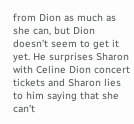from Dion as much as she can, but Dion doesn’t seem to get it yet. He surprises Sharon with Celine Dion concert tickets and Sharon lies to him saying that she can’t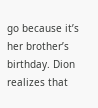go because it’s her brother’s birthday. Dion realizes that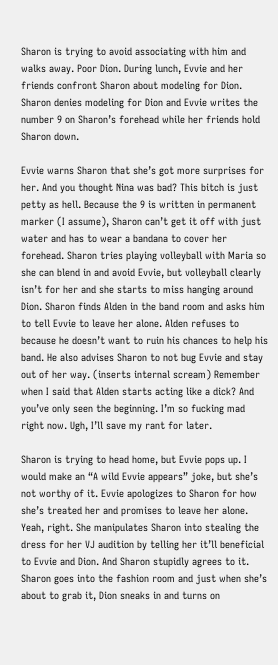Sharon is trying to avoid associating with him and walks away. Poor Dion. During lunch, Evvie and her friends confront Sharon about modeling for Dion. Sharon denies modeling for Dion and Evvie writes the number 9 on Sharon’s forehead while her friends hold Sharon down.

Evvie warns Sharon that she’s got more surprises for her. And you thought Nina was bad? This bitch is just petty as hell. Because the 9 is written in permanent marker (I assume), Sharon can’t get it off with just water and has to wear a bandana to cover her forehead. Sharon tries playing volleyball with Maria so she can blend in and avoid Evvie, but volleyball clearly isn’t for her and she starts to miss hanging around Dion. Sharon finds Alden in the band room and asks him to tell Evvie to leave her alone. Alden refuses to because he doesn’t want to ruin his chances to help his band. He also advises Sharon to not bug Evvie and stay out of her way. (inserts internal scream) Remember when I said that Alden starts acting like a dick? And you’ve only seen the beginning. I’m so fucking mad right now. Ugh, I’ll save my rant for later.

Sharon is trying to head home, but Evvie pops up. I would make an “A wild Evvie appears” joke, but she’s not worthy of it. Evvie apologizes to Sharon for how she’s treated her and promises to leave her alone. Yeah, right. She manipulates Sharon into stealing the dress for her VJ audition by telling her it’ll beneficial to Evvie and Dion. And Sharon stupidly agrees to it. Sharon goes into the fashion room and just when she’s about to grab it, Dion sneaks in and turns on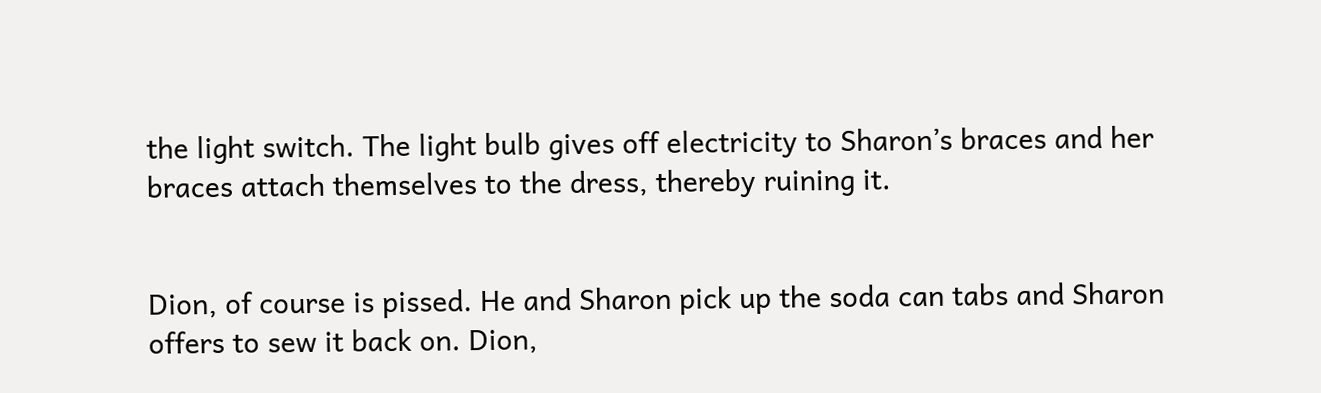the light switch. The light bulb gives off electricity to Sharon’s braces and her braces attach themselves to the dress, thereby ruining it.


Dion, of course is pissed. He and Sharon pick up the soda can tabs and Sharon offers to sew it back on. Dion,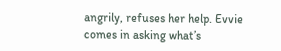angrily, refuses her help. Evvie comes in asking what’s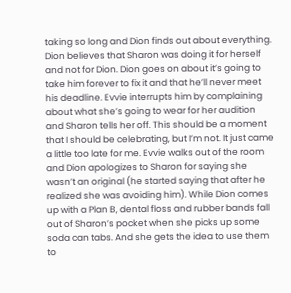taking so long and Dion finds out about everything. Dion believes that Sharon was doing it for herself and not for Dion. Dion goes on about it’s going to take him forever to fix it and that he’ll never meet his deadline. Evvie interrupts him by complaining about what she’s going to wear for her audition and Sharon tells her off. This should be a moment that I should be celebrating, but I’m not. It just came a little too late for me. Evvie walks out of the room and Dion apologizes to Sharon for saying she wasn’t an original (he started saying that after he realized she was avoiding him). While Dion comes up with a Plan B, dental floss and rubber bands fall out of Sharon’s pocket when she picks up some soda can tabs. And she gets the idea to use them to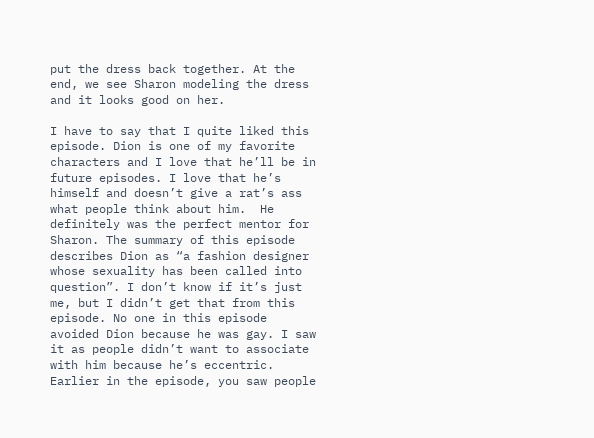put the dress back together. At the end, we see Sharon modeling the dress and it looks good on her.

I have to say that I quite liked this episode. Dion is one of my favorite characters and I love that he’ll be in future episodes. I love that he’s himself and doesn’t give a rat’s ass what people think about him.  He definitely was the perfect mentor for Sharon. The summary of this episode describes Dion as “a fashion designer whose sexuality has been called into question”. I don’t know if it’s just me, but I didn’t get that from this episode. No one in this episode avoided Dion because he was gay. I saw it as people didn’t want to associate with him because he’s eccentric. Earlier in the episode, you saw people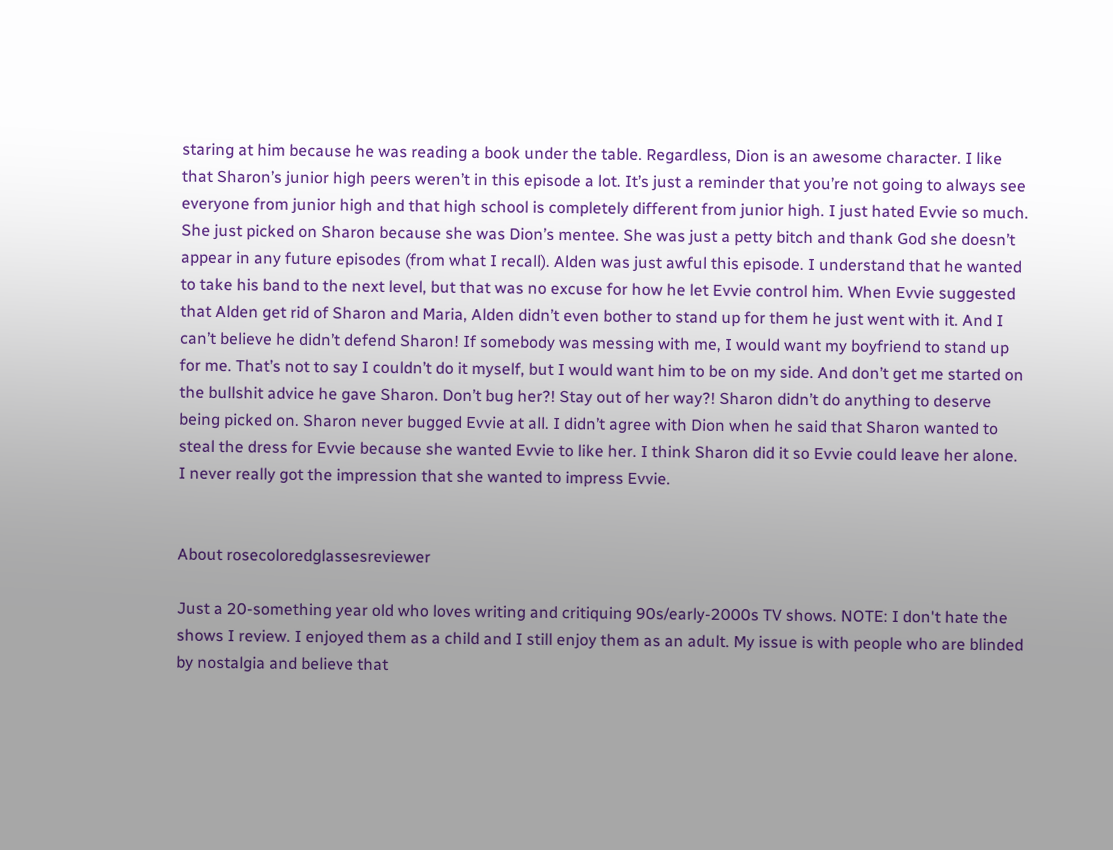staring at him because he was reading a book under the table. Regardless, Dion is an awesome character. I like that Sharon’s junior high peers weren’t in this episode a lot. It’s just a reminder that you’re not going to always see everyone from junior high and that high school is completely different from junior high. I just hated Evvie so much. She just picked on Sharon because she was Dion’s mentee. She was just a petty bitch and thank God she doesn’t appear in any future episodes (from what I recall). Alden was just awful this episode. I understand that he wanted to take his band to the next level, but that was no excuse for how he let Evvie control him. When Evvie suggested that Alden get rid of Sharon and Maria, Alden didn’t even bother to stand up for them he just went with it. And I can’t believe he didn’t defend Sharon! If somebody was messing with me, I would want my boyfriend to stand up for me. That’s not to say I couldn’t do it myself, but I would want him to be on my side. And don’t get me started on the bullshit advice he gave Sharon. Don’t bug her?! Stay out of her way?! Sharon didn’t do anything to deserve being picked on. Sharon never bugged Evvie at all. I didn’t agree with Dion when he said that Sharon wanted to steal the dress for Evvie because she wanted Evvie to like her. I think Sharon did it so Evvie could leave her alone. I never really got the impression that she wanted to impress Evvie.


About rosecoloredglassesreviewer

Just a 20-something year old who loves writing and critiquing 90s/early-2000s TV shows. NOTE: I don't hate the shows I review. I enjoyed them as a child and I still enjoy them as an adult. My issue is with people who are blinded by nostalgia and believe that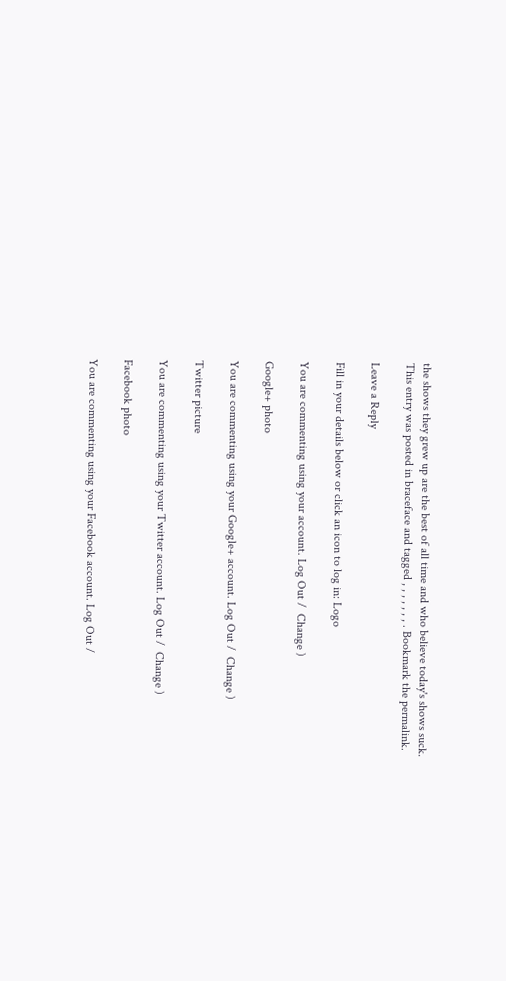the shows they grew up are the best of all time and who believe today's shows suck.
This entry was posted in braceface and tagged , , , , , , , . Bookmark the permalink.

Leave a Reply

Fill in your details below or click an icon to log in: Logo

You are commenting using your account. Log Out /  Change )

Google+ photo

You are commenting using your Google+ account. Log Out /  Change )

Twitter picture

You are commenting using your Twitter account. Log Out /  Change )

Facebook photo

You are commenting using your Facebook account. Log Out /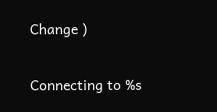Change )

Connecting to %s